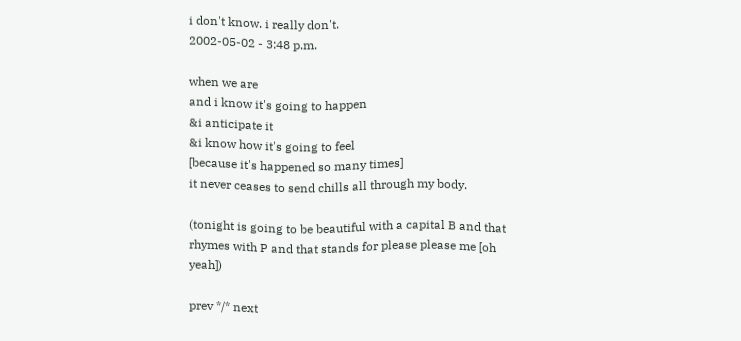i don't know. i really don't.
2002-05-02 - 3:48 p.m.

when we are
and i know it's going to happen
&i anticipate it
&i know how it's going to feel
[because it's happened so many times]
it never ceases to send chills all through my body.

(tonight is going to be beautiful with a capital B and that rhymes with P and that stands for please please me [oh yeah])

prev */* next